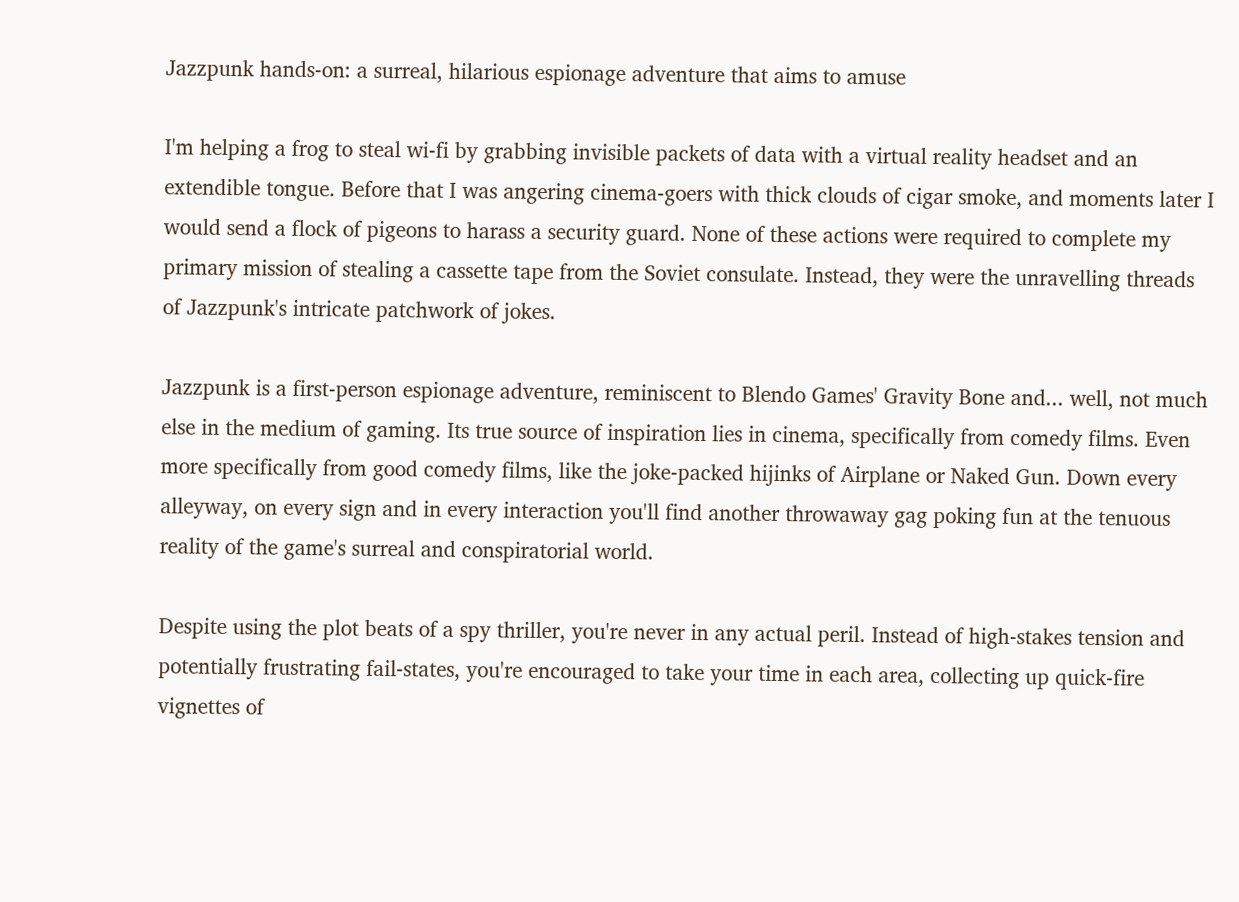Jazzpunk hands-on: a surreal, hilarious espionage adventure that aims to amuse

I'm helping a frog to steal wi-fi by grabbing invisible packets of data with a virtual reality headset and an extendible tongue. Before that I was angering cinema-goers with thick clouds of cigar smoke, and moments later I would send a flock of pigeons to harass a security guard. None of these actions were required to complete my primary mission of stealing a cassette tape from the Soviet consulate. Instead, they were the unravelling threads of Jazzpunk's intricate patchwork of jokes.

Jazzpunk is a first-person espionage adventure, reminiscent to Blendo Games' Gravity Bone and... well, not much else in the medium of gaming. Its true source of inspiration lies in cinema, specifically from comedy films. Even more specifically from good comedy films, like the joke-packed hijinks of Airplane or Naked Gun. Down every alleyway, on every sign and in every interaction you'll find another throwaway gag poking fun at the tenuous reality of the game's surreal and conspiratorial world.

Despite using the plot beats of a spy thriller, you're never in any actual peril. Instead of high-stakes tension and potentially frustrating fail-states, you're encouraged to take your time in each area, collecting up quick-fire vignettes of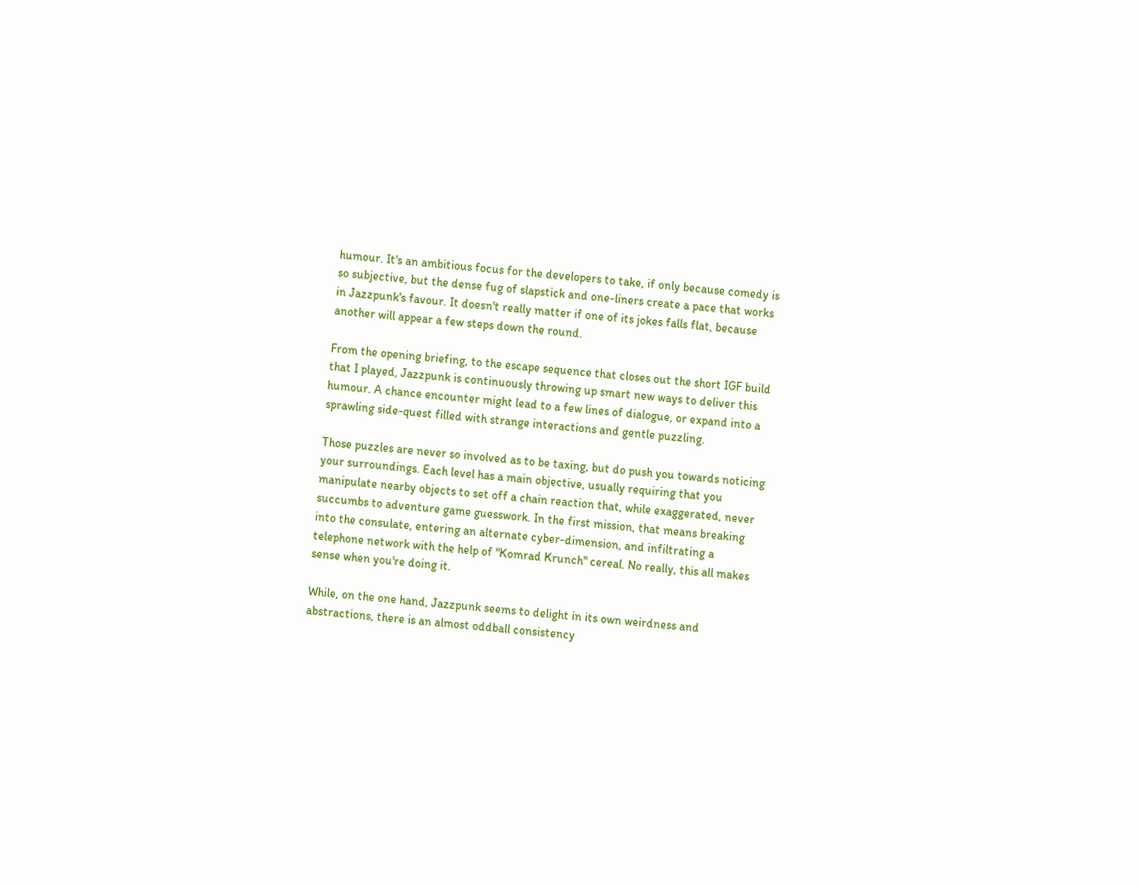humour. It's an ambitious focus for the developers to take, if only because comedy is so subjective, but the dense fug of slapstick and one-liners create a pace that works in Jazzpunk's favour. It doesn't really matter if one of its jokes falls flat, because another will appear a few steps down the round.

From the opening briefing, to the escape sequence that closes out the short IGF build that I played, Jazzpunk is continuously throwing up smart new ways to deliver this humour. A chance encounter might lead to a few lines of dialogue, or expand into a sprawling side-quest filled with strange interactions and gentle puzzling.

Those puzzles are never so involved as to be taxing, but do push you towards noticing your surroundings. Each level has a main objective, usually requiring that you manipulate nearby objects to set off a chain reaction that, while exaggerated, never succumbs to adventure game guesswork. In the first mission, that means breaking into the consulate, entering an alternate cyber-dimension, and infiltrating a telephone network with the help of "Komrad Krunch" cereal. No really, this all makes sense when you're doing it.

While, on the one hand, Jazzpunk seems to delight in its own weirdness and abstractions, there is an almost oddball consistency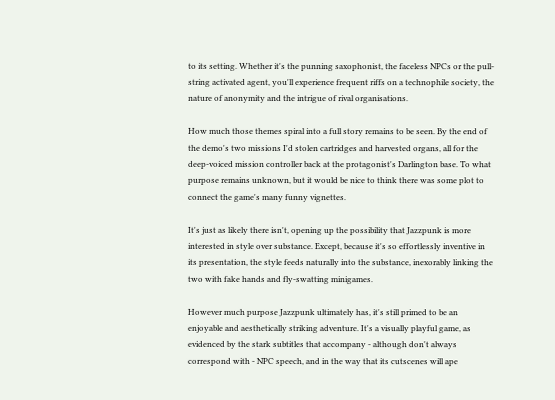to its setting. Whether it's the punning saxophonist, the faceless NPCs or the pull-string activated agent, you'll experience frequent riffs on a technophile society, the nature of anonymity and the intrigue of rival organisations.

How much those themes spiral into a full story remains to be seen. By the end of the demo's two missions I'd stolen cartridges and harvested organs, all for the deep-voiced mission controller back at the protagonist's Darlington base. To what purpose remains unknown, but it would be nice to think there was some plot to connect the game's many funny vignettes.

It's just as likely there isn't, opening up the possibility that Jazzpunk is more interested in style over substance. Except, because it's so effortlessly inventive in its presentation, the style feeds naturally into the substance, inexorably linking the two with fake hands and fly-swatting minigames.

However much purpose Jazzpunk ultimately has, it's still primed to be an enjoyable and aesthetically striking adventure. It's a visually playful game, as evidenced by the stark subtitles that accompany - although don't always correspond with - NPC speech, and in the way that its cutscenes will ape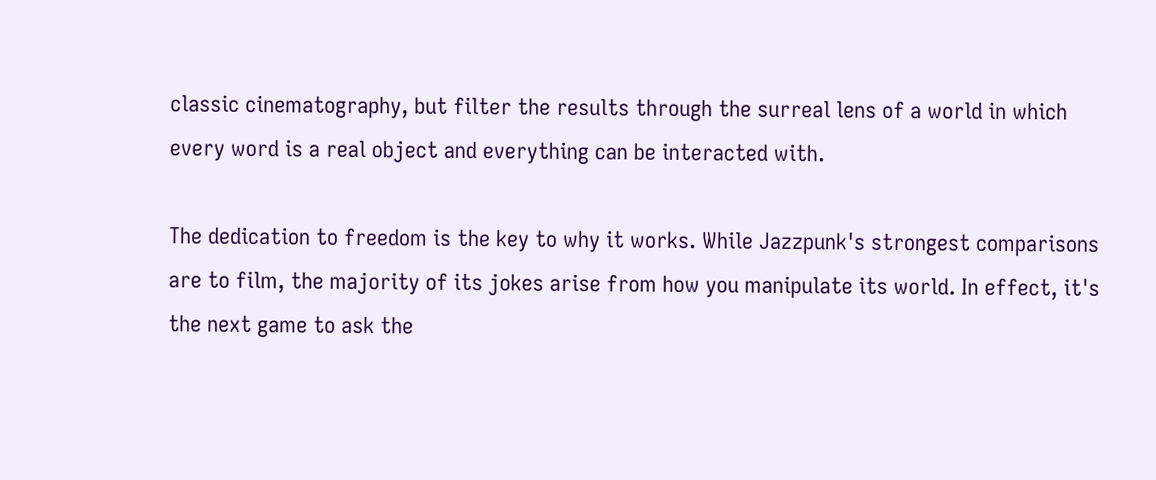classic cinematography, but filter the results through the surreal lens of a world in which every word is a real object and everything can be interacted with.

The dedication to freedom is the key to why it works. While Jazzpunk's strongest comparisons are to film, the majority of its jokes arise from how you manipulate its world. In effect, it's the next game to ask the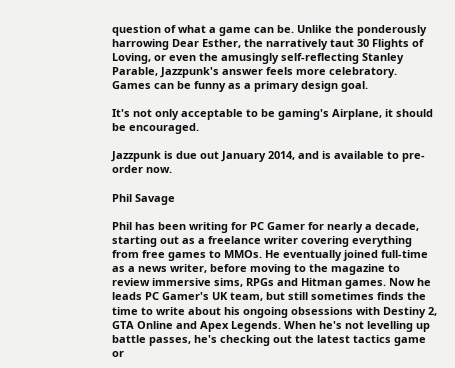question of what a game can be. Unlike the ponderously harrowing Dear Esther, the narratively taut 30 Flights of Loving, or even the amusingly self-reflecting Stanley Parable, Jazzpunk's answer feels more celebratory. Games can be funny as a primary design goal.

It's not only acceptable to be gaming's Airplane, it should be encouraged.

Jazzpunk is due out January 2014, and is available to pre-order now.

Phil Savage

Phil has been writing for PC Gamer for nearly a decade, starting out as a freelance writer covering everything from free games to MMOs. He eventually joined full-time as a news writer, before moving to the magazine to review immersive sims, RPGs and Hitman games. Now he leads PC Gamer's UK team, but still sometimes finds the time to write about his ongoing obsessions with Destiny 2, GTA Online and Apex Legends. When he's not levelling up battle passes, he's checking out the latest tactics game or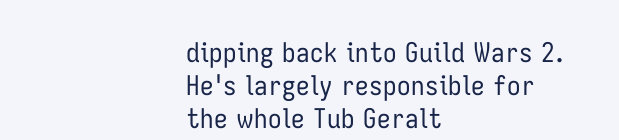dipping back into Guild Wars 2. He's largely responsible for the whole Tub Geralt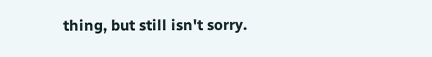thing, but still isn't sorry.